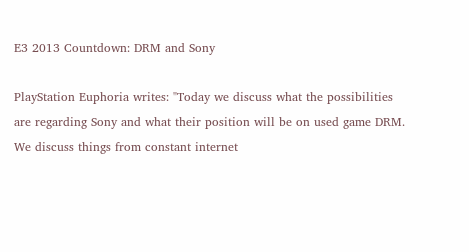E3 2013 Countdown: DRM and Sony

PlayStation Euphoria writes: "Today we discuss what the possibilities are regarding Sony and what their position will be on used game DRM. We discuss things from constant internet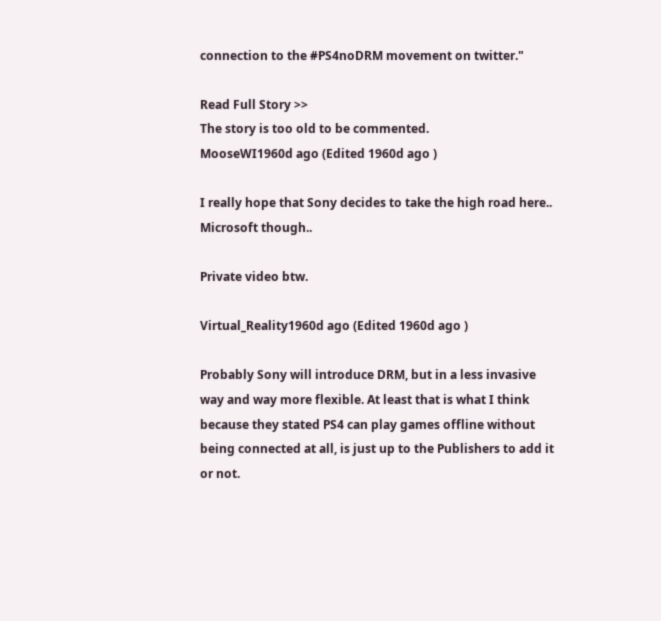connection to the #PS4noDRM movement on twitter."

Read Full Story >>
The story is too old to be commented.
MooseWI1960d ago (Edited 1960d ago )

I really hope that Sony decides to take the high road here.. Microsoft though..

Private video btw.

Virtual_Reality1960d ago (Edited 1960d ago )

Probably Sony will introduce DRM, but in a less invasive way and way more flexible. At least that is what I think because they stated PS4 can play games offline without being connected at all, is just up to the Publishers to add it or not.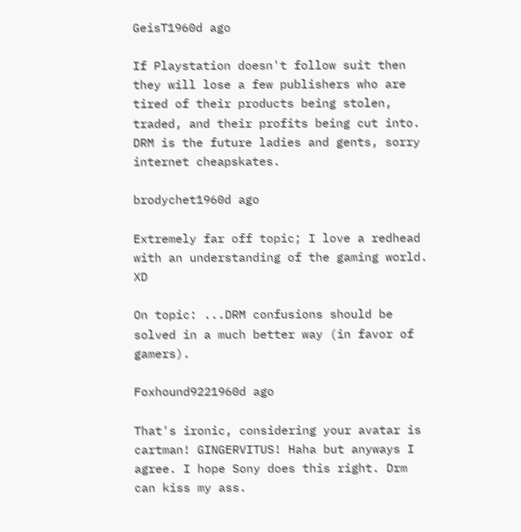GeisT1960d ago

If Playstation doesn't follow suit then they will lose a few publishers who are tired of their products being stolen, traded, and their profits being cut into. DRM is the future ladies and gents, sorry internet cheapskates.

brodychet1960d ago

Extremely far off topic; I love a redhead with an understanding of the gaming world. XD

On topic: ...DRM confusions should be solved in a much better way (in favor of gamers).

Foxhound9221960d ago

That's ironic, considering your avatar is cartman! GINGERVITUS! Haha but anyways I agree. I hope Sony does this right. Drm can kiss my ass.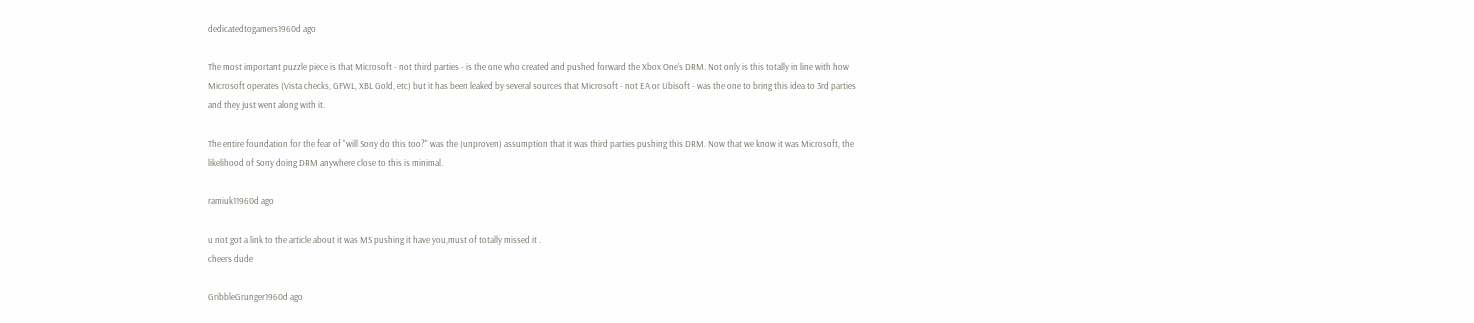dedicatedtogamers1960d ago

The most important puzzle piece is that Microsoft - not third parties - is the one who created and pushed forward the Xbox One's DRM. Not only is this totally in line with how Microsoft operates (Vista checks, GFWL, XBL Gold, etc) but it has been leaked by several sources that Microsoft - not EA or Ubisoft - was the one to bring this idea to 3rd parties and they just went along with it.

The entire foundation for the fear of "will Sony do this too?" was the (unproven) assumption that it was third parties pushing this DRM. Now that we know it was Microsoft, the likelihood of Sony doing DRM anywhere close to this is minimal.

ramiuk11960d ago

u not got a link to the article about it was MS pushing it have you,must of totally missed it .
cheers dude

GribbleGrunger1960d ago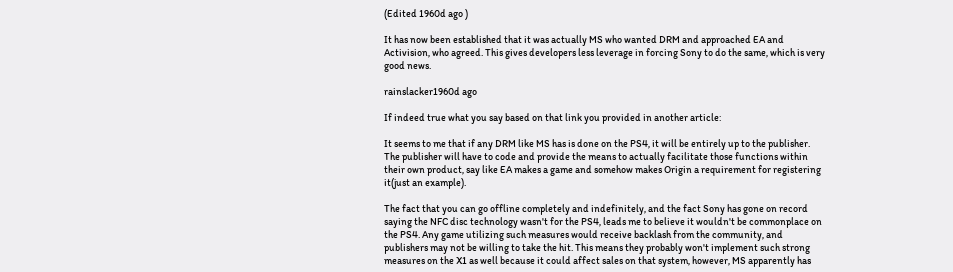(Edited 1960d ago )

It has now been established that it was actually MS who wanted DRM and approached EA and Activision, who agreed. This gives developers less leverage in forcing Sony to do the same, which is very good news.

rainslacker1960d ago

If indeed true what you say based on that link you provided in another article:

It seems to me that if any DRM like MS has is done on the PS4, it will be entirely up to the publisher. The publisher will have to code and provide the means to actually facilitate those functions within their own product, say like EA makes a game and somehow makes Origin a requirement for registering it(just an example).

The fact that you can go offline completely and indefinitely, and the fact Sony has gone on record saying the NFC disc technology wasn't for the PS4, leads me to believe it wouldn't be commonplace on the PS4. Any game utilizing such measures would receive backlash from the community, and publishers may not be willing to take the hit. This means they probably won't implement such strong measures on the X1 as well because it could affect sales on that system, however, MS apparently has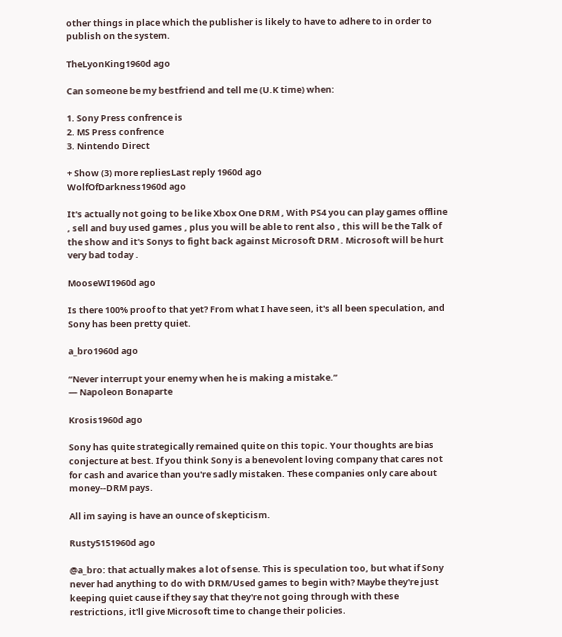other things in place which the publisher is likely to have to adhere to in order to publish on the system.

TheLyonKing1960d ago

Can someone be my bestfriend and tell me (U.K time) when:

1. Sony Press confrence is
2. MS Press confrence
3. Nintendo Direct

+ Show (3) more repliesLast reply 1960d ago
WolfOfDarkness1960d ago

It's actually not going to be like Xbox One DRM , With PS4 you can play games offline , sell and buy used games , plus you will be able to rent also , this will be the Talk of the show and it's Sonys to fight back against Microsoft DRM . Microsoft will be hurt very bad today .

MooseWI1960d ago

Is there 100% proof to that yet? From what I have seen, it's all been speculation, and Sony has been pretty quiet.

a_bro1960d ago

“Never interrupt your enemy when he is making a mistake.”
― Napoleon Bonaparte

Krosis1960d ago

Sony has quite strategically remained quite on this topic. Your thoughts are bias conjecture at best. If you think Sony is a benevolent loving company that cares not for cash and avarice than you're sadly mistaken. These companies only care about money--DRM pays.

All im saying is have an ounce of skepticism.

Rusty5151960d ago

@a_bro: that actually makes a lot of sense. This is speculation too, but what if Sony never had anything to do with DRM/Used games to begin with? Maybe they're just keeping quiet cause if they say that they're not going through with these restrictions, it'll give Microsoft time to change their policies.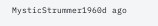MysticStrummer1960d ago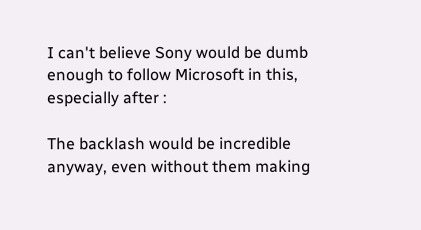I can't believe Sony would be dumb enough to follow Microsoft in this, especially after :

The backlash would be incredible anyway, even without them making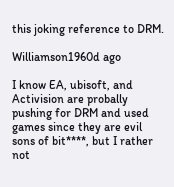this joking reference to DRM.

Williamson1960d ago

I know EA, ubisoft, and Activision are probally pushing for DRM and used games since they are evil sons of bit****, but I rather not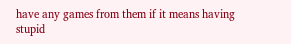have any games from them if it means having stupid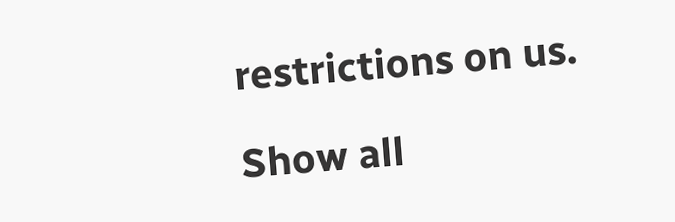restrictions on us.

Show all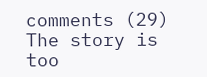comments (29)
The story is too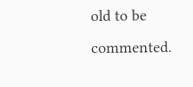old to be commented.